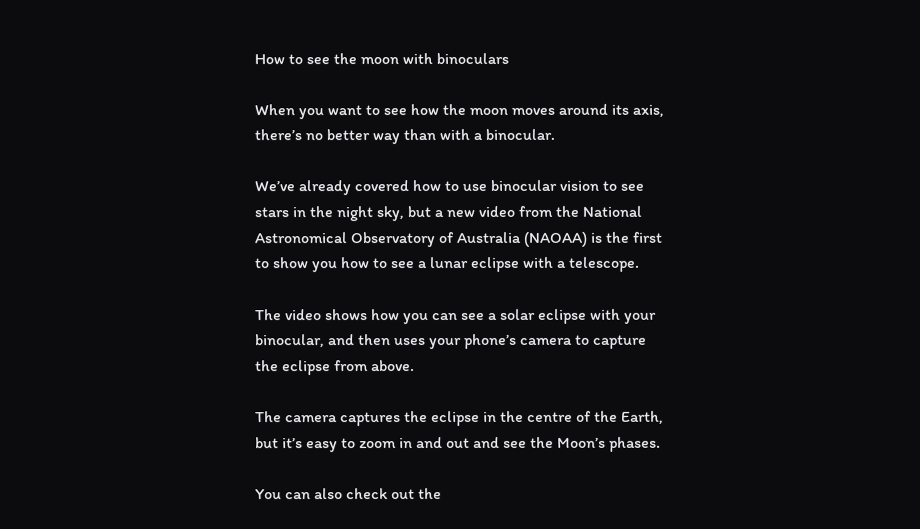How to see the moon with binoculars

When you want to see how the moon moves around its axis, there’s no better way than with a binocular.

We’ve already covered how to use binocular vision to see stars in the night sky, but a new video from the National Astronomical Observatory of Australia (NAOAA) is the first to show you how to see a lunar eclipse with a telescope.

The video shows how you can see a solar eclipse with your binocular, and then uses your phone’s camera to capture the eclipse from above.

The camera captures the eclipse in the centre of the Earth, but it’s easy to zoom in and out and see the Moon’s phases.

You can also check out the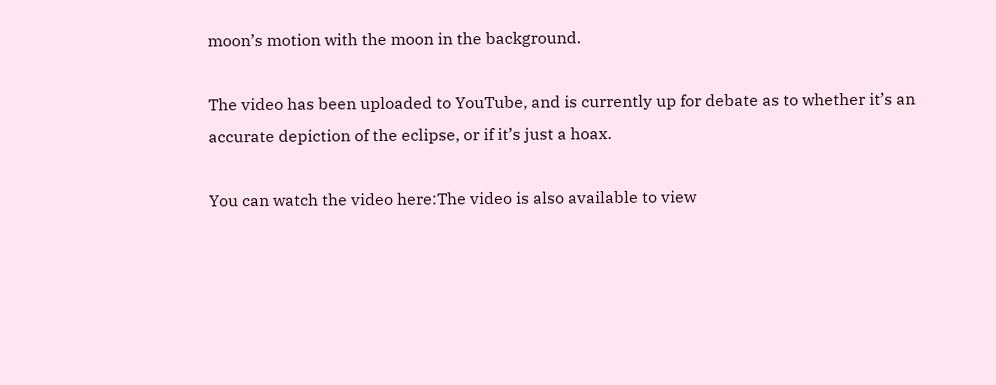moon’s motion with the moon in the background.

The video has been uploaded to YouTube, and is currently up for debate as to whether it’s an accurate depiction of the eclipse, or if it’s just a hoax.

You can watch the video here:The video is also available to view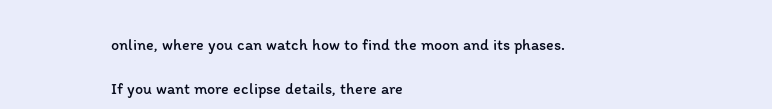online, where you can watch how to find the moon and its phases.

If you want more eclipse details, there are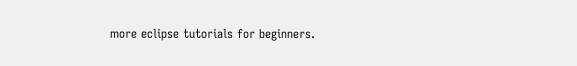more eclipse tutorials for beginners.